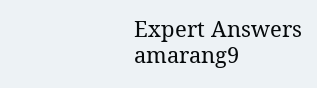Expert Answers
amarang9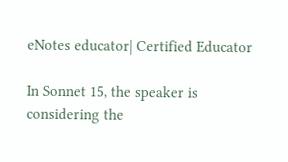eNotes educator| Certified Educator

In Sonnet 15, the speaker is considering the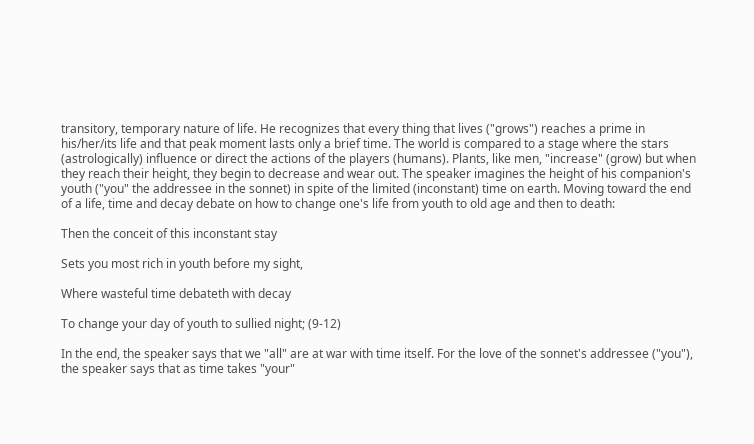transitory, temporary nature of life. He recognizes that every thing that lives ("grows") reaches a prime in his/her/its life and that peak moment lasts only a brief time. The world is compared to a stage where the stars (astrologically) influence or direct the actions of the players (humans). Plants, like men, "increase" (grow) but when they reach their height, they begin to decrease and wear out. The speaker imagines the height of his companion's youth ("you" the addressee in the sonnet) in spite of the limited (inconstant) time on earth. Moving toward the end of a life, time and decay debate on how to change one's life from youth to old age and then to death:

Then the conceit of this inconstant stay

Sets you most rich in youth before my sight,

Where wasteful time debateth with decay

To change your day of youth to sullied night; (9-12)

In the end, the speaker says that we "all" are at war with time itself. For the love of the sonnet's addressee ("you"), the speaker says that as time takes "your"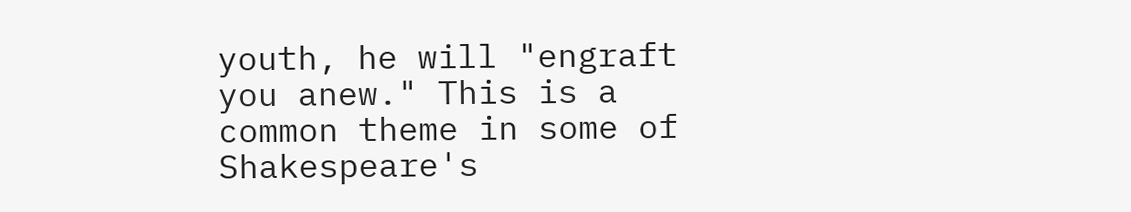youth, he will "engraft you anew." This is a common theme in some of Shakespeare's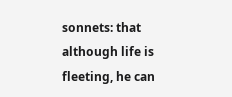sonnets: that although life is fleeting, he can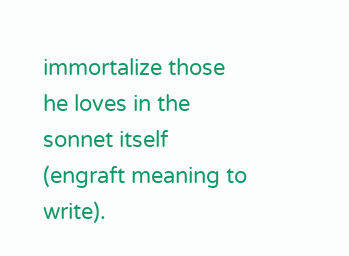immortalize those he loves in the sonnet itself (engraft meaning to write).